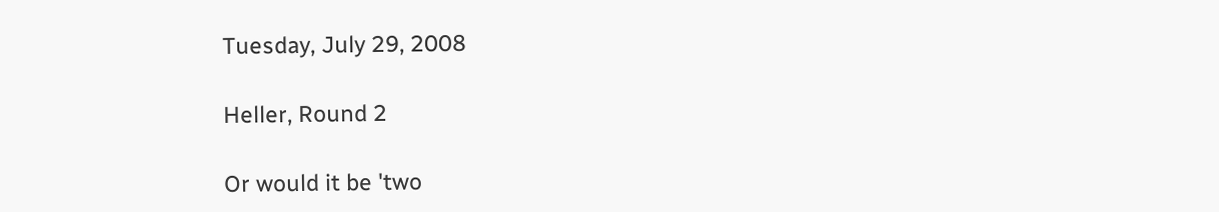Tuesday, July 29, 2008

Heller, Round 2

Or would it be 'two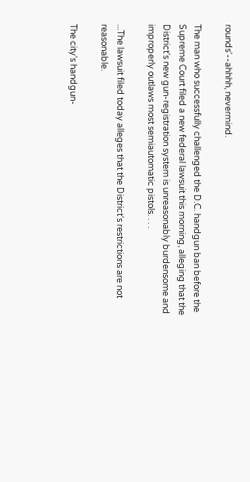rounds'--ahhhh, nevermind.

The man who successfully challenged the D.C. handgun ban before the Supreme Court filed a new federal lawsuit this morning, alleging that the District's new gun-registration system is unreasonably burdensome and improperly outlaws most semiautomatic pistols. . . .

...The lawsuit filed today alleges that the District's restrictions are not reasonable.

The city's handgun-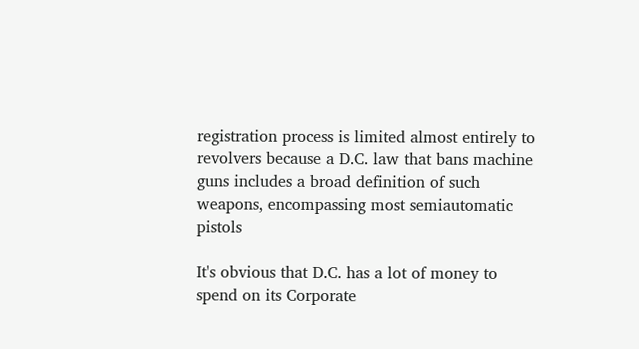registration process is limited almost entirely to revolvers because a D.C. law that bans machine guns includes a broad definition of such weapons, encompassing most semiautomatic pistols

It's obvious that D.C. has a lot of money to spend on its Corporate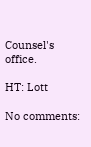Counsel's office.

HT: Lott

No comments: